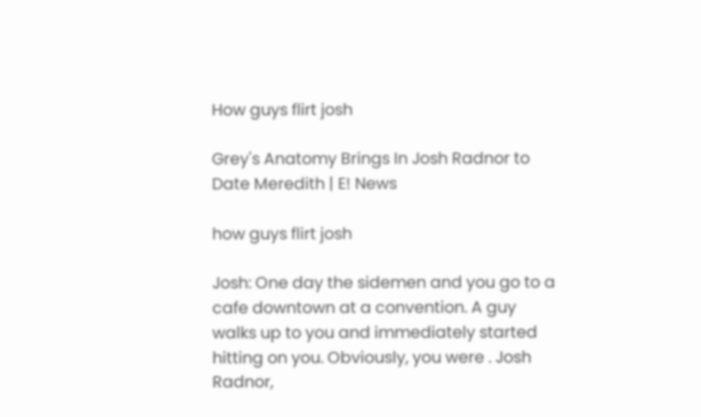How guys flirt josh

Grey's Anatomy Brings In Josh Radnor to Date Meredith | E! News

how guys flirt josh

Josh: One day the sidemen and you go to a cafe downtown at a convention. A guy walks up to you and immediately started hitting on you. Obviously, you were . Josh Radnor,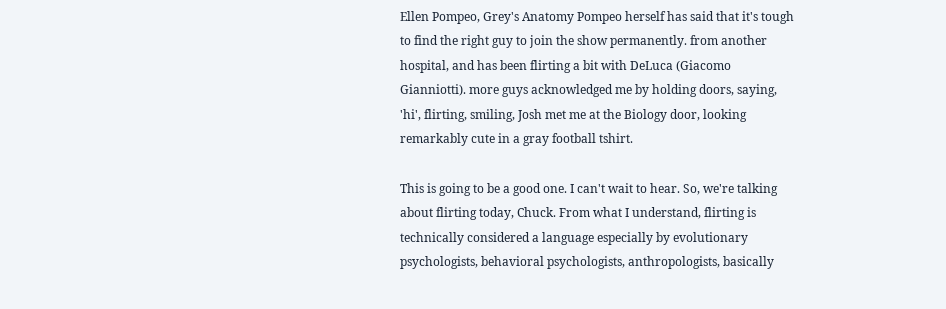Ellen Pompeo, Grey's Anatomy Pompeo herself has said that it's tough to find the right guy to join the show permanently. from another hospital, and has been flirting a bit with DeLuca (Giacomo Gianniotti). more guys acknowledged me by holding doors, saying, 'hi', flirting, smiling, Josh met me at the Biology door, looking remarkably cute in a gray football tshirt.

This is going to be a good one. I can't wait to hear. So, we're talking about flirting today, Chuck. From what I understand, flirting is technically considered a language especially by evolutionary psychologists, behavioral psychologists, anthropologists, basically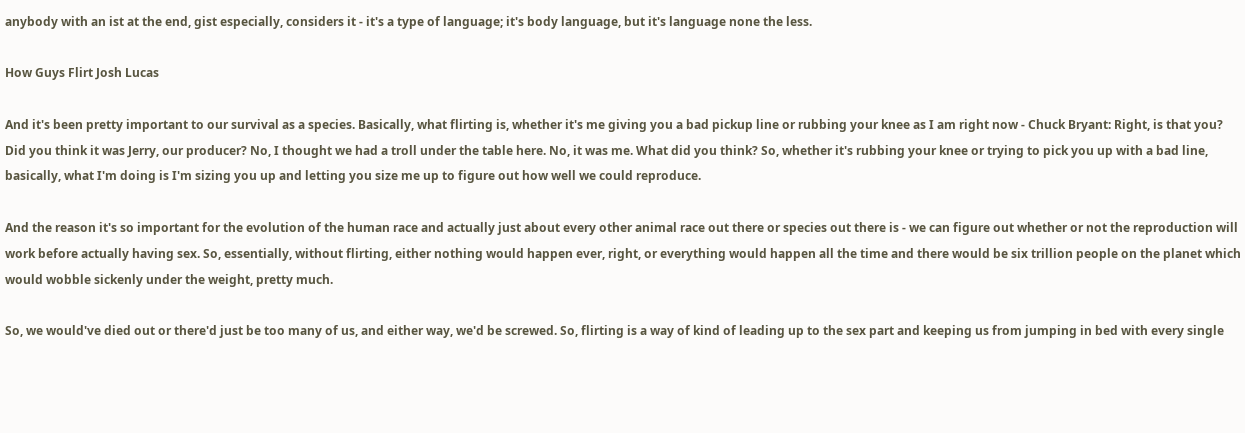anybody with an ist at the end, gist especially, considers it - it's a type of language; it's body language, but it's language none the less.

How Guys Flirt Josh Lucas

And it's been pretty important to our survival as a species. Basically, what flirting is, whether it's me giving you a bad pickup line or rubbing your knee as I am right now - Chuck Bryant: Right, is that you? Did you think it was Jerry, our producer? No, I thought we had a troll under the table here. No, it was me. What did you think? So, whether it's rubbing your knee or trying to pick you up with a bad line, basically, what I'm doing is I'm sizing you up and letting you size me up to figure out how well we could reproduce.

And the reason it's so important for the evolution of the human race and actually just about every other animal race out there or species out there is - we can figure out whether or not the reproduction will work before actually having sex. So, essentially, without flirting, either nothing would happen ever, right, or everything would happen all the time and there would be six trillion people on the planet which would wobble sickenly under the weight, pretty much.

So, we would've died out or there'd just be too many of us, and either way, we'd be screwed. So, flirting is a way of kind of leading up to the sex part and keeping us from jumping in bed with every single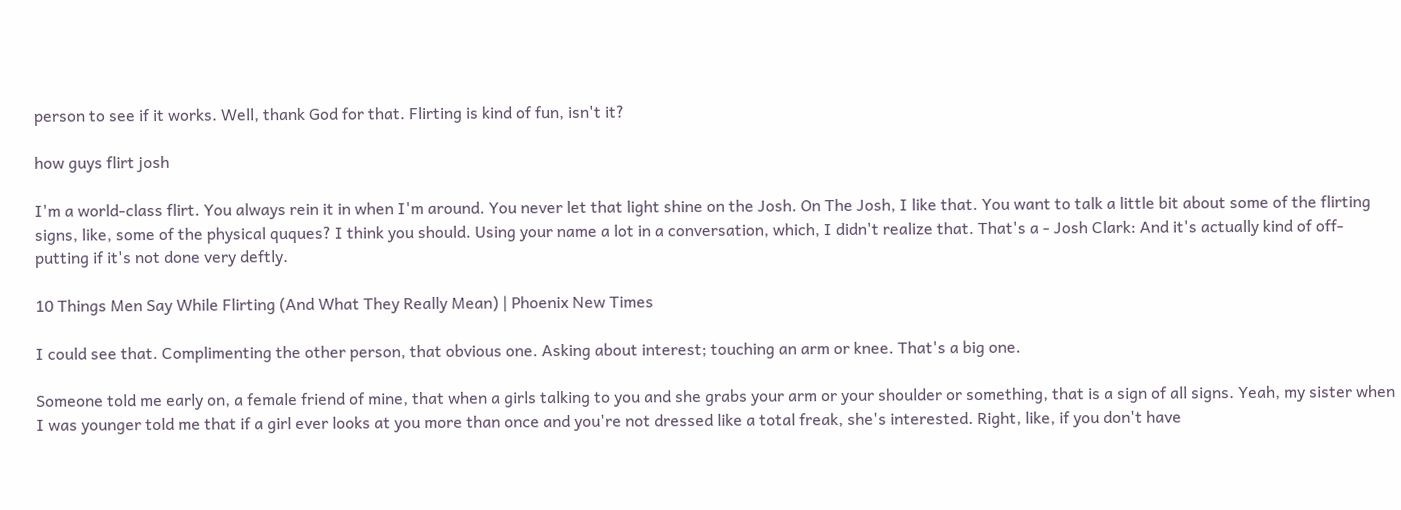person to see if it works. Well, thank God for that. Flirting is kind of fun, isn't it?

how guys flirt josh

I'm a world-class flirt. You always rein it in when I'm around. You never let that light shine on the Josh. On The Josh, I like that. You want to talk a little bit about some of the flirting signs, like, some of the physical quques? I think you should. Using your name a lot in a conversation, which, I didn't realize that. That's a - Josh Clark: And it's actually kind of off-putting if it's not done very deftly.

10 Things Men Say While Flirting (And What They Really Mean) | Phoenix New Times

I could see that. Complimenting the other person, that obvious one. Asking about interest; touching an arm or knee. That's a big one.

Someone told me early on, a female friend of mine, that when a girls talking to you and she grabs your arm or your shoulder or something, that is a sign of all signs. Yeah, my sister when I was younger told me that if a girl ever looks at you more than once and you're not dressed like a total freak, she's interested. Right, like, if you don't have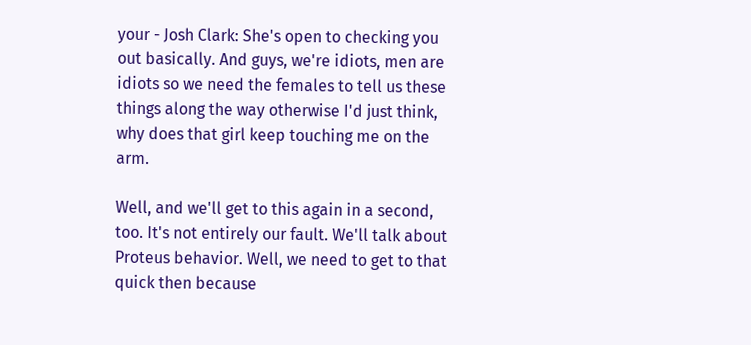your - Josh Clark: She's open to checking you out basically. And guys, we're idiots, men are idiots so we need the females to tell us these things along the way otherwise I'd just think, why does that girl keep touching me on the arm.

Well, and we'll get to this again in a second, too. It's not entirely our fault. We'll talk about Proteus behavior. Well, we need to get to that quick then because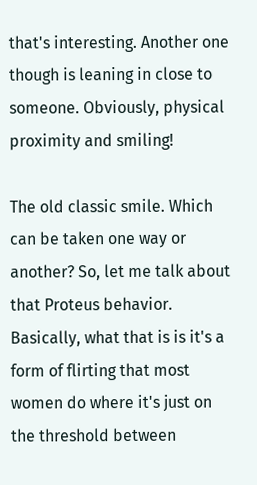that's interesting. Another one though is leaning in close to someone. Obviously, physical proximity and smiling!

The old classic smile. Which can be taken one way or another? So, let me talk about that Proteus behavior. Basically, what that is is it's a form of flirting that most women do where it's just on the threshold between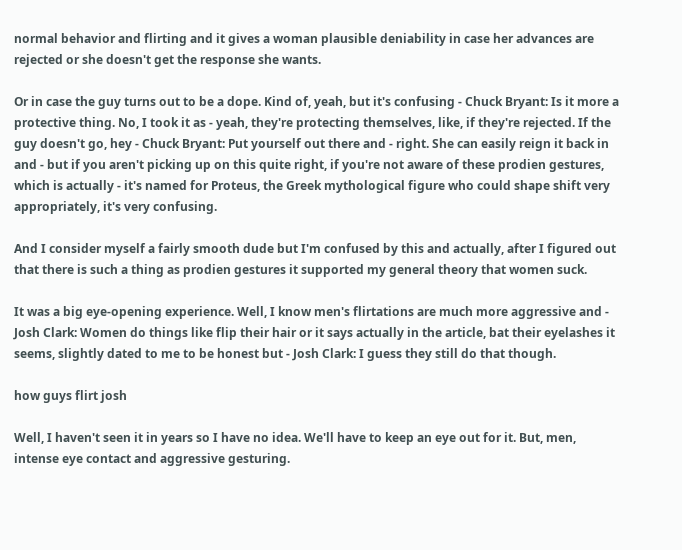normal behavior and flirting and it gives a woman plausible deniability in case her advances are rejected or she doesn't get the response she wants.

Or in case the guy turns out to be a dope. Kind of, yeah, but it's confusing - Chuck Bryant: Is it more a protective thing. No, I took it as - yeah, they're protecting themselves, like, if they're rejected. If the guy doesn't go, hey - Chuck Bryant: Put yourself out there and - right. She can easily reign it back in and - but if you aren't picking up on this quite right, if you're not aware of these prodien gestures, which is actually - it's named for Proteus, the Greek mythological figure who could shape shift very appropriately, it's very confusing.

And I consider myself a fairly smooth dude but I'm confused by this and actually, after I figured out that there is such a thing as prodien gestures it supported my general theory that women suck.

It was a big eye-opening experience. Well, I know men's flirtations are much more aggressive and - Josh Clark: Women do things like flip their hair or it says actually in the article, bat their eyelashes it seems, slightly dated to me to be honest but - Josh Clark: I guess they still do that though.

how guys flirt josh

Well, I haven't seen it in years so I have no idea. We'll have to keep an eye out for it. But, men, intense eye contact and aggressive gesturing.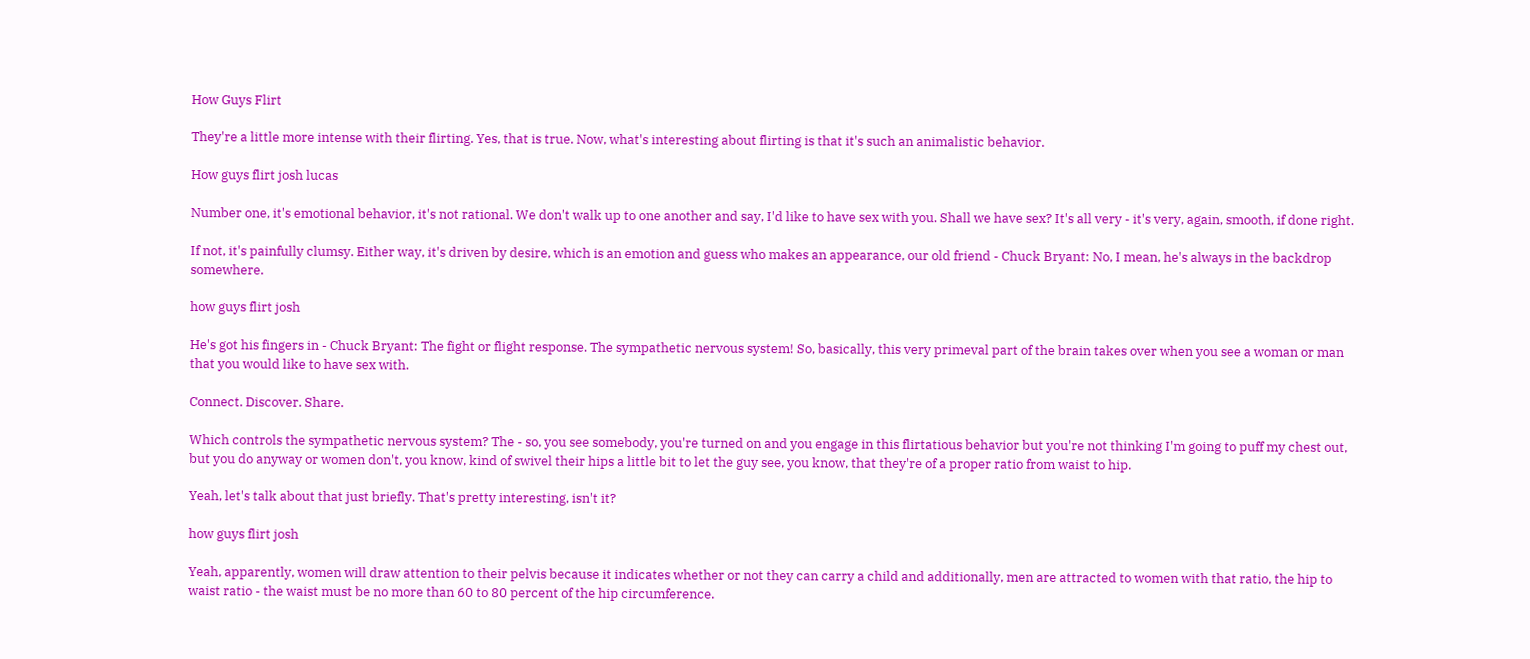How Guys Flirt

They're a little more intense with their flirting. Yes, that is true. Now, what's interesting about flirting is that it's such an animalistic behavior.

How guys flirt josh lucas

Number one, it's emotional behavior, it's not rational. We don't walk up to one another and say, I'd like to have sex with you. Shall we have sex? It's all very - it's very, again, smooth, if done right.

If not, it's painfully clumsy. Either way, it's driven by desire, which is an emotion and guess who makes an appearance, our old friend - Chuck Bryant: No, I mean, he's always in the backdrop somewhere.

how guys flirt josh

He's got his fingers in - Chuck Bryant: The fight or flight response. The sympathetic nervous system! So, basically, this very primeval part of the brain takes over when you see a woman or man that you would like to have sex with.

Connect. Discover. Share.

Which controls the sympathetic nervous system? The - so, you see somebody, you're turned on and you engage in this flirtatious behavior but you're not thinking I'm going to puff my chest out, but you do anyway or women don't, you know, kind of swivel their hips a little bit to let the guy see, you know, that they're of a proper ratio from waist to hip.

Yeah, let's talk about that just briefly. That's pretty interesting, isn't it?

how guys flirt josh

Yeah, apparently, women will draw attention to their pelvis because it indicates whether or not they can carry a child and additionally, men are attracted to women with that ratio, the hip to waist ratio - the waist must be no more than 60 to 80 percent of the hip circumference.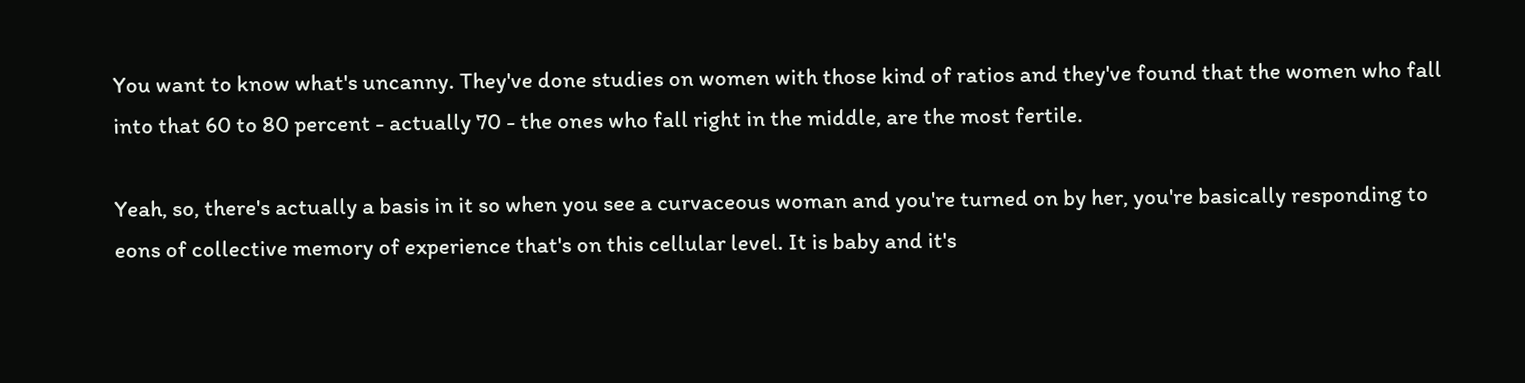You want to know what's uncanny. They've done studies on women with those kind of ratios and they've found that the women who fall into that 60 to 80 percent - actually 70 - the ones who fall right in the middle, are the most fertile.

Yeah, so, there's actually a basis in it so when you see a curvaceous woman and you're turned on by her, you're basically responding to eons of collective memory of experience that's on this cellular level. It is baby and it's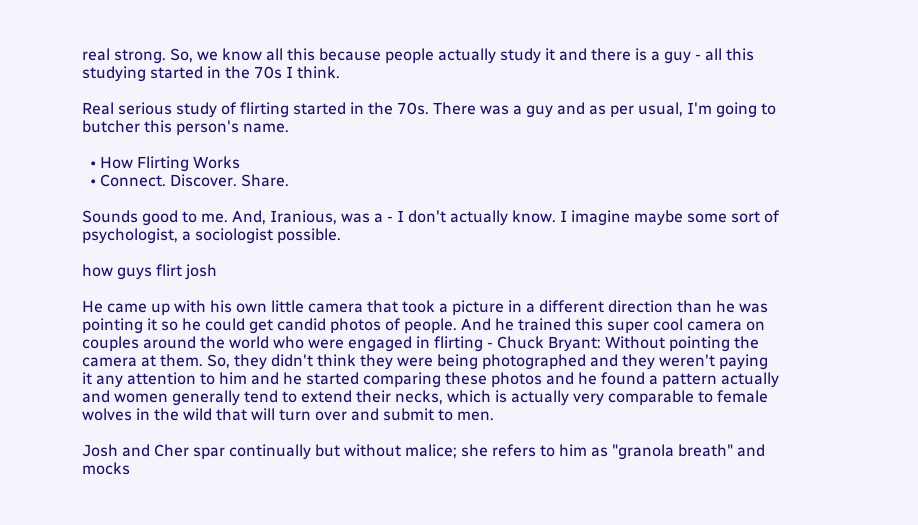real strong. So, we know all this because people actually study it and there is a guy - all this studying started in the 70s I think.

Real serious study of flirting started in the 70s. There was a guy and as per usual, I'm going to butcher this person's name.

  • How Flirting Works
  • Connect. Discover. Share.

Sounds good to me. And, Iranious, was a - I don't actually know. I imagine maybe some sort of psychologist, a sociologist possible.

how guys flirt josh

He came up with his own little camera that took a picture in a different direction than he was pointing it so he could get candid photos of people. And he trained this super cool camera on couples around the world who were engaged in flirting - Chuck Bryant: Without pointing the camera at them. So, they didn't think they were being photographed and they weren't paying it any attention to him and he started comparing these photos and he found a pattern actually and women generally tend to extend their necks, which is actually very comparable to female wolves in the wild that will turn over and submit to men.

Josh and Cher spar continually but without malice; she refers to him as "granola breath" and mocks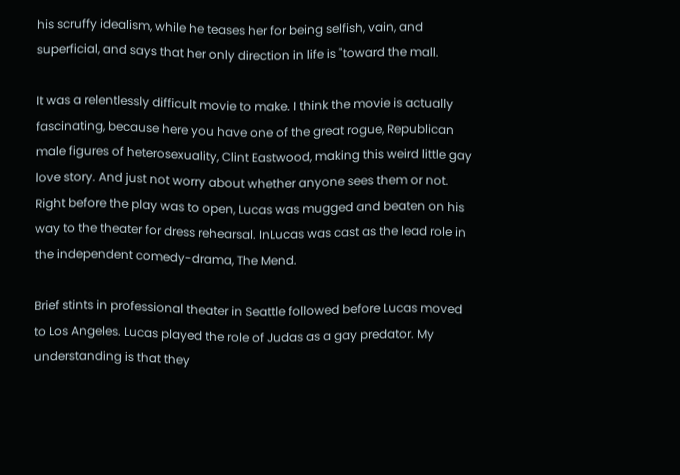his scruffy idealism, while he teases her for being selfish, vain, and superficial, and says that her only direction in life is "toward the mall.

It was a relentlessly difficult movie to make. I think the movie is actually fascinating, because here you have one of the great rogue, Republican male figures of heterosexuality, Clint Eastwood, making this weird little gay love story. And just not worry about whether anyone sees them or not. Right before the play was to open, Lucas was mugged and beaten on his way to the theater for dress rehearsal. InLucas was cast as the lead role in the independent comedy-drama, The Mend.

Brief stints in professional theater in Seattle followed before Lucas moved to Los Angeles. Lucas played the role of Judas as a gay predator. My understanding is that they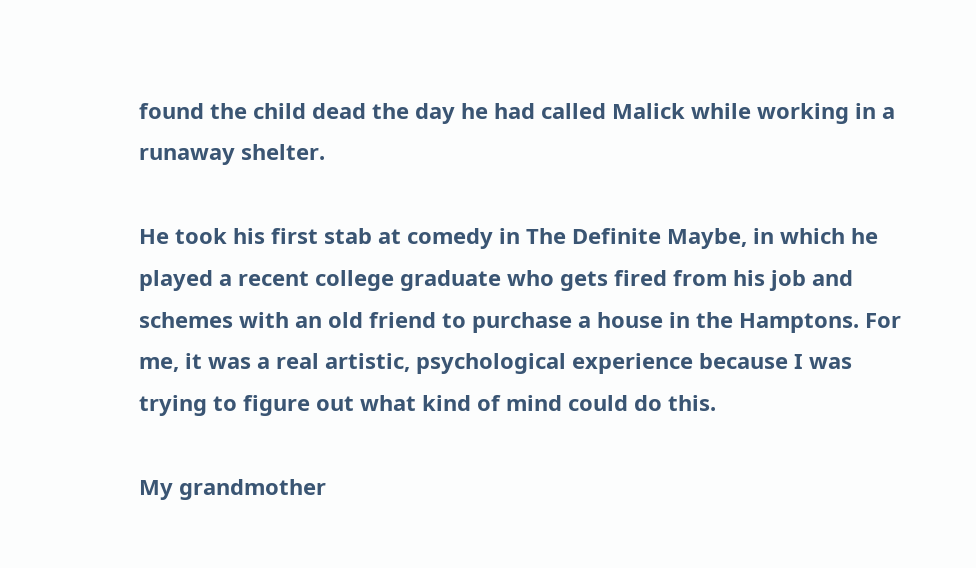found the child dead the day he had called Malick while working in a runaway shelter.

He took his first stab at comedy in The Definite Maybe, in which he played a recent college graduate who gets fired from his job and schemes with an old friend to purchase a house in the Hamptons. For me, it was a real artistic, psychological experience because I was trying to figure out what kind of mind could do this.

My grandmother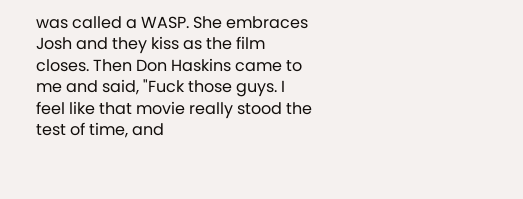was called a WASP. She embraces Josh and they kiss as the film closes. Then Don Haskins came to me and said, "Fuck those guys. I feel like that movie really stood the test of time, and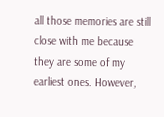all those memories are still close with me because they are some of my earliest ones. However,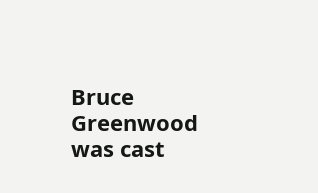Bruce Greenwood was cast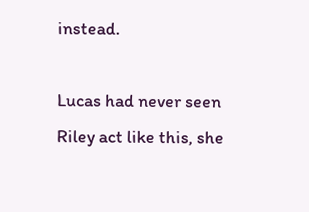instead.

Lucas had never seen Riley act like this, she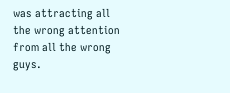was attracting all the wrong attention from all the wrong guys.